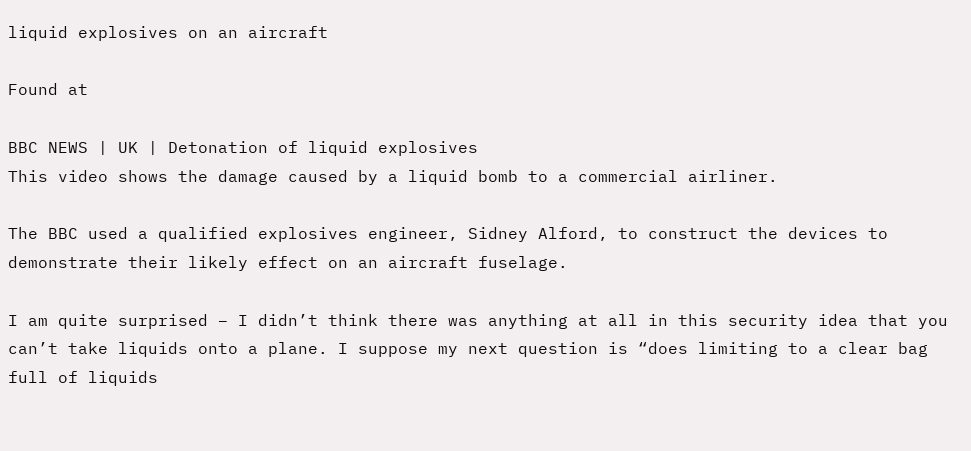liquid explosives on an aircraft

Found at

BBC NEWS | UK | Detonation of liquid explosives
This video shows the damage caused by a liquid bomb to a commercial airliner.

The BBC used a qualified explosives engineer, Sidney Alford, to construct the devices to demonstrate their likely effect on an aircraft fuselage.

I am quite surprised – I didn’t think there was anything at all in this security idea that you can’t take liquids onto a plane. I suppose my next question is “does limiting to a clear bag full of liquids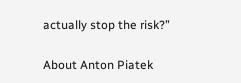actually stop the risk?”

About Anton Piatek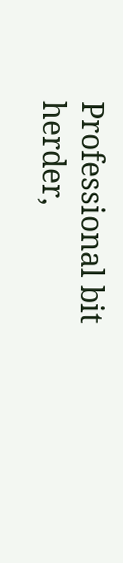Professional bit herder,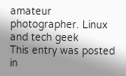amateur photographer. Linux and tech geek
This entry was posted in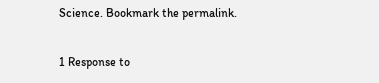Science. Bookmark the permalink.

1 Response to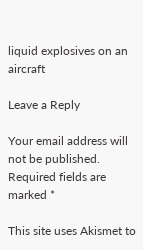liquid explosives on an aircraft

Leave a Reply

Your email address will not be published. Required fields are marked *

This site uses Akismet to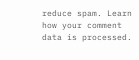reduce spam. Learn how your comment data is processed.